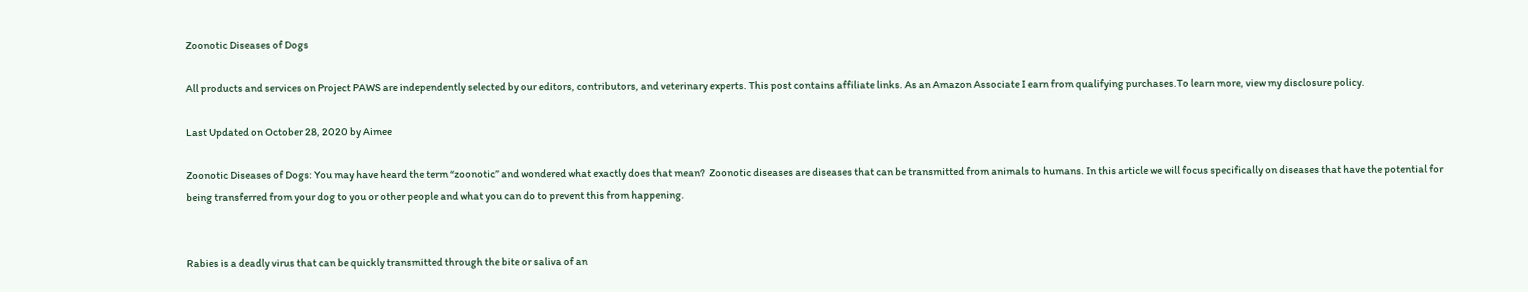Zoonotic Diseases of Dogs

All products and services on Project PAWS are independently selected by our editors, contributors, and veterinary experts. This post contains affiliate links. As an Amazon Associate I earn from qualifying purchases.To learn more, view my disclosure policy.

Last Updated on October 28, 2020 by Aimee

Zoonotic Diseases of Dogs: You may have heard the term “zoonotic” and wondered what exactly does that mean?  Zoonotic diseases are diseases that can be transmitted from animals to humans. In this article we will focus specifically on diseases that have the potential for being transferred from your dog to you or other people and what you can do to prevent this from happening.


Rabies is a deadly virus that can be quickly transmitted through the bite or saliva of an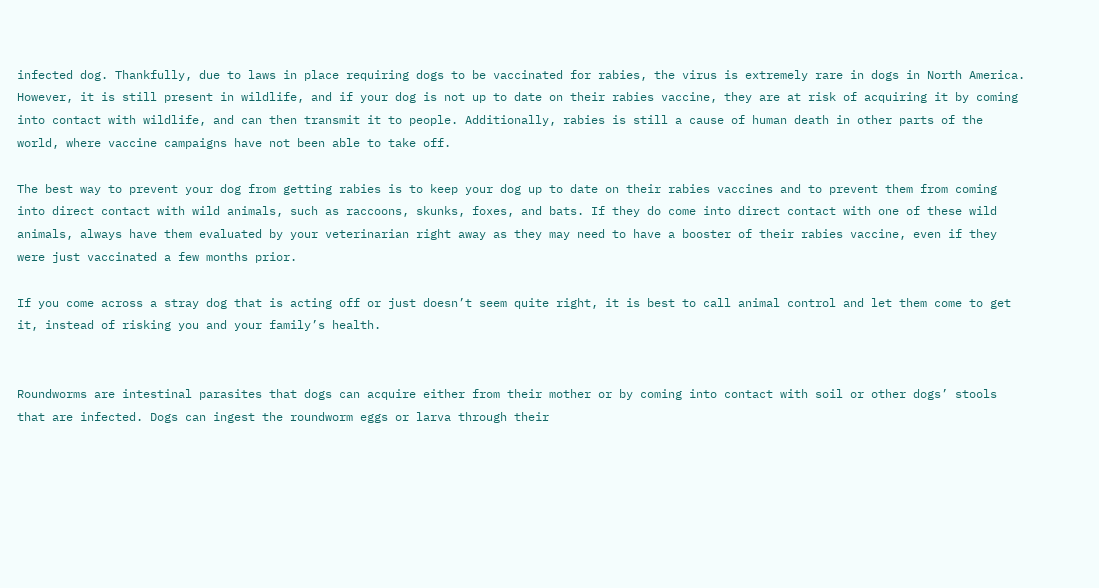infected dog. Thankfully, due to laws in place requiring dogs to be vaccinated for rabies, the virus is extremely rare in dogs in North America. However, it is still present in wildlife, and if your dog is not up to date on their rabies vaccine, they are at risk of acquiring it by coming into contact with wildlife, and can then transmit it to people. Additionally, rabies is still a cause of human death in other parts of the world, where vaccine campaigns have not been able to take off.

The best way to prevent your dog from getting rabies is to keep your dog up to date on their rabies vaccines and to prevent them from coming into direct contact with wild animals, such as raccoons, skunks, foxes, and bats. If they do come into direct contact with one of these wild animals, always have them evaluated by your veterinarian right away as they may need to have a booster of their rabies vaccine, even if they were just vaccinated a few months prior.

If you come across a stray dog that is acting off or just doesn’t seem quite right, it is best to call animal control and let them come to get it, instead of risking you and your family’s health.


Roundworms are intestinal parasites that dogs can acquire either from their mother or by coming into contact with soil or other dogs’ stools that are infected. Dogs can ingest the roundworm eggs or larva through their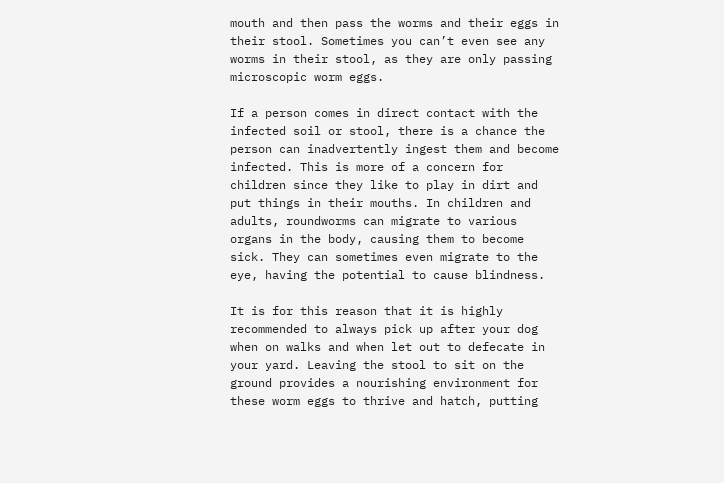mouth and then pass the worms and their eggs in their stool. Sometimes you can’t even see any worms in their stool, as they are only passing microscopic worm eggs.

If a person comes in direct contact with the infected soil or stool, there is a chance the person can inadvertently ingest them and become infected. This is more of a concern for children since they like to play in dirt and put things in their mouths. In children and adults, roundworms can migrate to various organs in the body, causing them to become sick. They can sometimes even migrate to the eye, having the potential to cause blindness.

It is for this reason that it is highly recommended to always pick up after your dog when on walks and when let out to defecate in your yard. Leaving the stool to sit on the ground provides a nourishing environment for these worm eggs to thrive and hatch, putting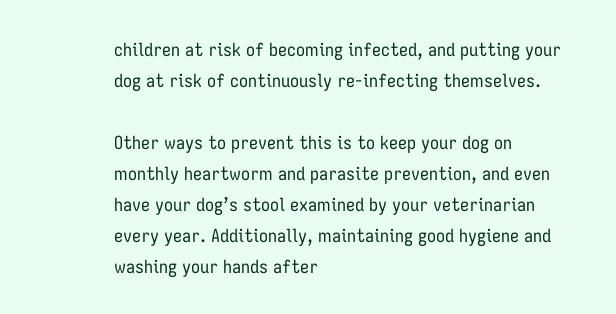children at risk of becoming infected, and putting your dog at risk of continuously re-infecting themselves.

Other ways to prevent this is to keep your dog on monthly heartworm and parasite prevention, and even have your dog’s stool examined by your veterinarian every year. Additionally, maintaining good hygiene and washing your hands after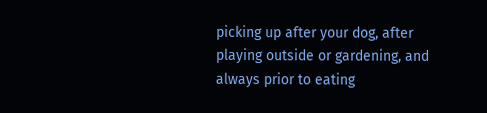picking up after your dog, after playing outside or gardening, and always prior to eating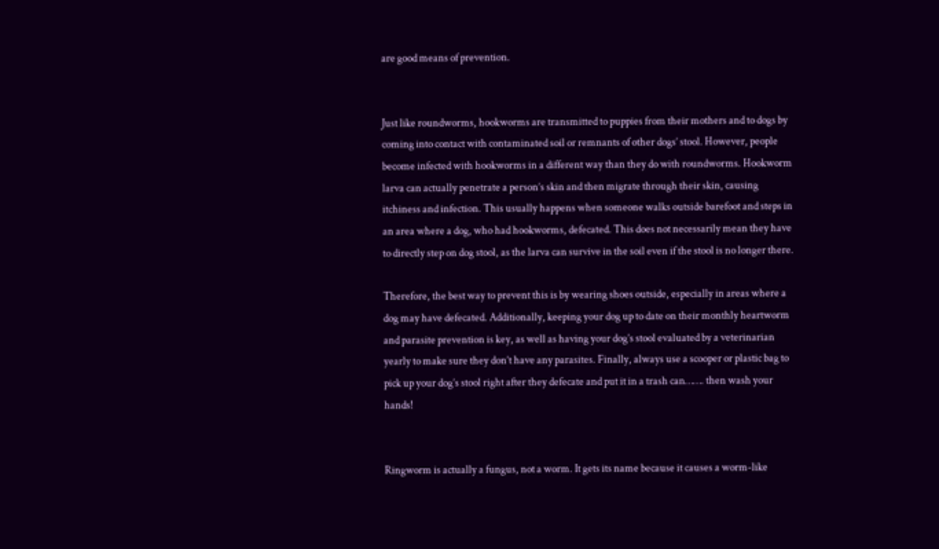are good means of prevention.


Just like roundworms, hookworms are transmitted to puppies from their mothers and to dogs by coming into contact with contaminated soil or remnants of other dogs’ stool. However, people become infected with hookworms in a different way than they do with roundworms. Hookworm larva can actually penetrate a person’s skin and then migrate through their skin, causing itchiness and infection. This usually happens when someone walks outside barefoot and steps in an area where a dog, who had hookworms, defecated. This does not necessarily mean they have to directly step on dog stool, as the larva can survive in the soil even if the stool is no longer there.

Therefore, the best way to prevent this is by wearing shoes outside, especially in areas where a dog may have defecated. Additionally, keeping your dog up to date on their monthly heartworm and parasite prevention is key, as well as having your dog’s stool evaluated by a veterinarian yearly to make sure they don’t have any parasites. Finally, always use a scooper or plastic bag to pick up your dog’s stool right after they defecate and put it in a trash can……. then wash your hands!


Ringworm is actually a fungus, not a worm. It gets its name because it causes a worm-like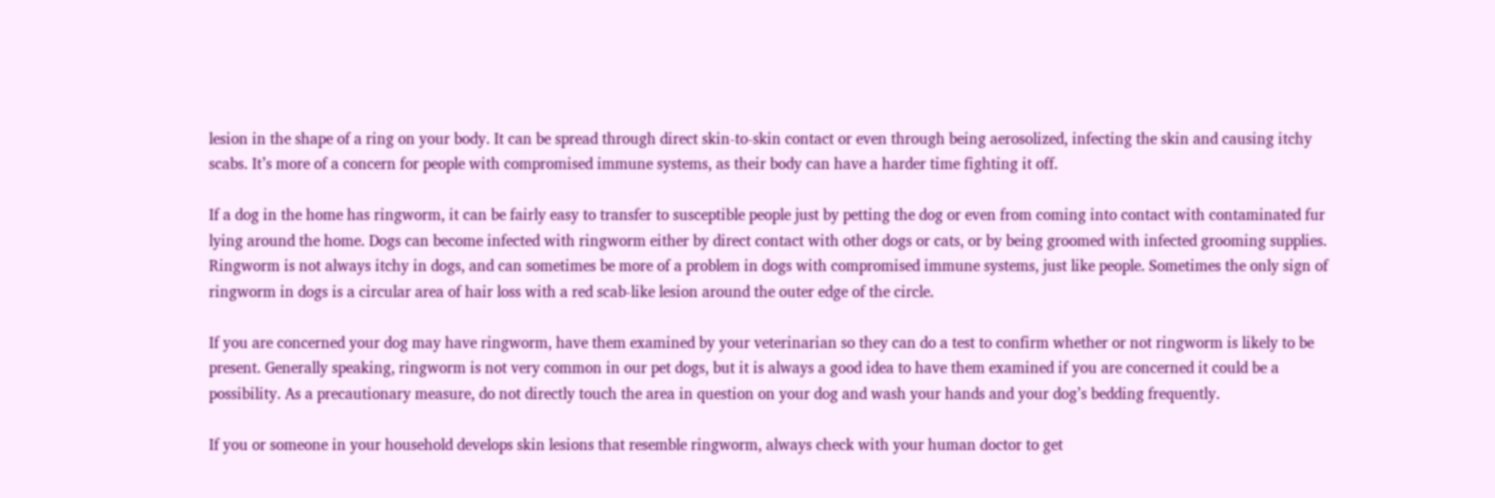lesion in the shape of a ring on your body. It can be spread through direct skin-to-skin contact or even through being aerosolized, infecting the skin and causing itchy scabs. It’s more of a concern for people with compromised immune systems, as their body can have a harder time fighting it off.

If a dog in the home has ringworm, it can be fairly easy to transfer to susceptible people just by petting the dog or even from coming into contact with contaminated fur lying around the home. Dogs can become infected with ringworm either by direct contact with other dogs or cats, or by being groomed with infected grooming supplies.  Ringworm is not always itchy in dogs, and can sometimes be more of a problem in dogs with compromised immune systems, just like people. Sometimes the only sign of ringworm in dogs is a circular area of hair loss with a red scab-like lesion around the outer edge of the circle.

If you are concerned your dog may have ringworm, have them examined by your veterinarian so they can do a test to confirm whether or not ringworm is likely to be present. Generally speaking, ringworm is not very common in our pet dogs, but it is always a good idea to have them examined if you are concerned it could be a possibility. As a precautionary measure, do not directly touch the area in question on your dog and wash your hands and your dog’s bedding frequently.

If you or someone in your household develops skin lesions that resemble ringworm, always check with your human doctor to get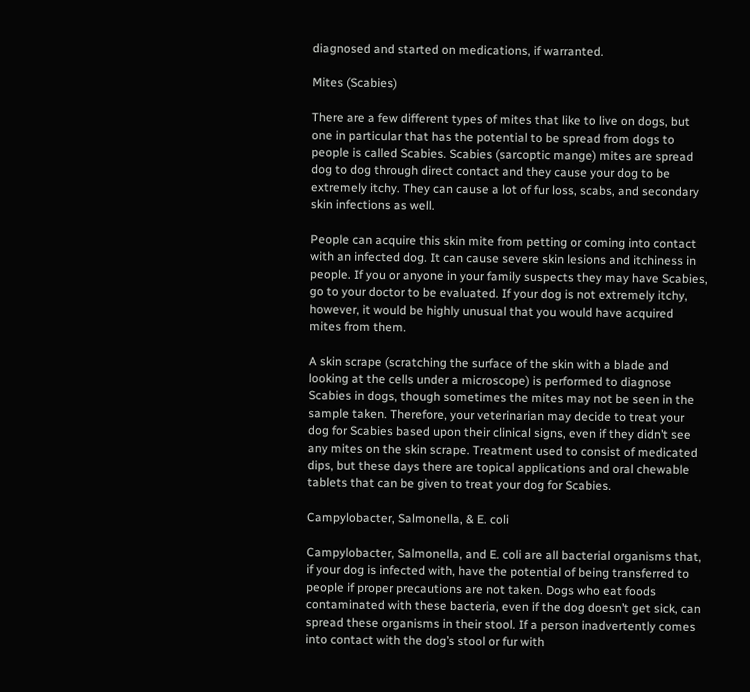diagnosed and started on medications, if warranted.

Mites (Scabies)

There are a few different types of mites that like to live on dogs, but one in particular that has the potential to be spread from dogs to people is called Scabies. Scabies (sarcoptic mange) mites are spread dog to dog through direct contact and they cause your dog to be extremely itchy. They can cause a lot of fur loss, scabs, and secondary skin infections as well.

People can acquire this skin mite from petting or coming into contact with an infected dog. It can cause severe skin lesions and itchiness in people. If you or anyone in your family suspects they may have Scabies, go to your doctor to be evaluated. If your dog is not extremely itchy, however, it would be highly unusual that you would have acquired mites from them.

A skin scrape (scratching the surface of the skin with a blade and looking at the cells under a microscope) is performed to diagnose Scabies in dogs, though sometimes the mites may not be seen in the sample taken. Therefore, your veterinarian may decide to treat your dog for Scabies based upon their clinical signs, even if they didn’t see any mites on the skin scrape. Treatment used to consist of medicated dips, but these days there are topical applications and oral chewable tablets that can be given to treat your dog for Scabies.

Campylobacter, Salmonella, & E. coli

Campylobacter, Salmonella, and E. coli are all bacterial organisms that, if your dog is infected with, have the potential of being transferred to people if proper precautions are not taken. Dogs who eat foods contaminated with these bacteria, even if the dog doesn’t get sick, can spread these organisms in their stool. If a person inadvertently comes into contact with the dog’s stool or fur with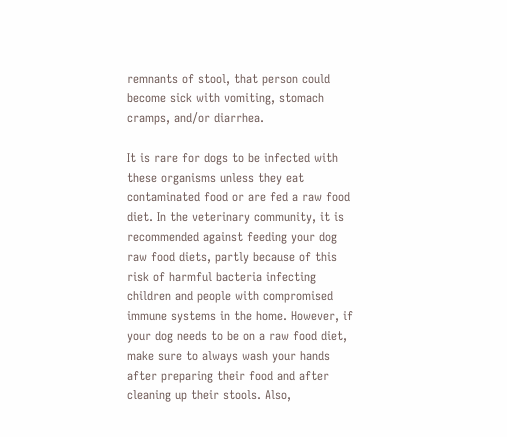remnants of stool, that person could become sick with vomiting, stomach cramps, and/or diarrhea.

It is rare for dogs to be infected with these organisms unless they eat contaminated food or are fed a raw food diet. In the veterinary community, it is recommended against feeding your dog raw food diets, partly because of this risk of harmful bacteria infecting children and people with compromised immune systems in the home. However, if your dog needs to be on a raw food diet, make sure to always wash your hands after preparing their food and after cleaning up their stools. Also,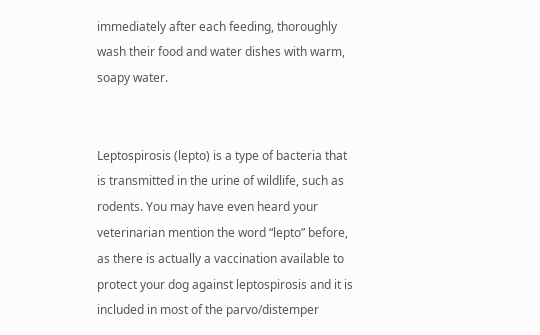immediately after each feeding, thoroughly wash their food and water dishes with warm, soapy water.


Leptospirosis (lepto) is a type of bacteria that is transmitted in the urine of wildlife, such as rodents. You may have even heard your veterinarian mention the word “lepto” before, as there is actually a vaccination available to protect your dog against leptospirosis and it is included in most of the parvo/distemper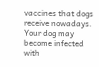vaccines that dogs receive nowadays. Your dog may become infected with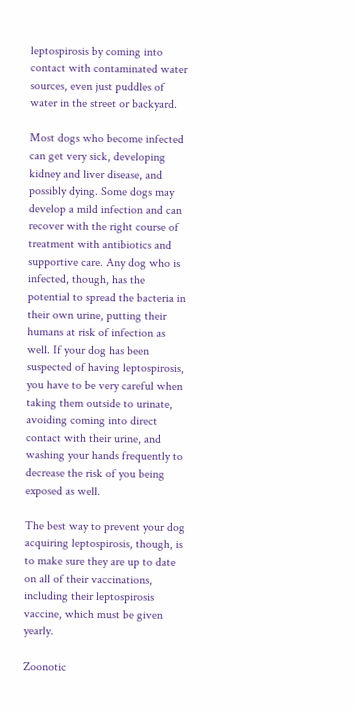leptospirosis by coming into contact with contaminated water sources, even just puddles of water in the street or backyard.

Most dogs who become infected can get very sick, developing kidney and liver disease, and possibly dying. Some dogs may develop a mild infection and can recover with the right course of treatment with antibiotics and supportive care. Any dog who is infected, though, has the potential to spread the bacteria in their own urine, putting their humans at risk of infection as well. If your dog has been suspected of having leptospirosis, you have to be very careful when taking them outside to urinate, avoiding coming into direct contact with their urine, and washing your hands frequently to decrease the risk of you being exposed as well.

The best way to prevent your dog acquiring leptospirosis, though, is to make sure they are up to date on all of their vaccinations, including their leptospirosis vaccine, which must be given yearly.

Zoonotic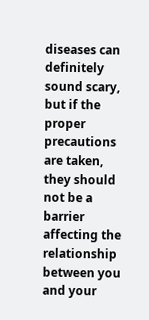diseases can definitely sound scary, but if the proper precautions are taken, they should not be a barrier affecting the relationship between you and your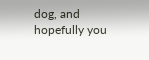dog, and hopefully you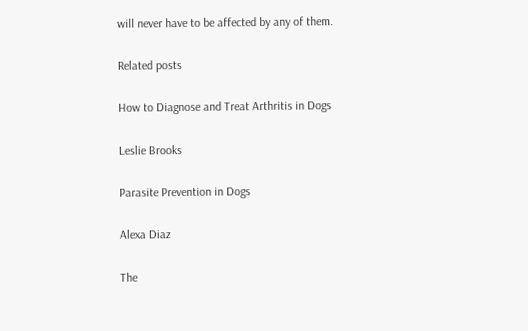will never have to be affected by any of them.

Related posts

How to Diagnose and Treat Arthritis in Dogs

Leslie Brooks

Parasite Prevention in Dogs

Alexa Diaz

The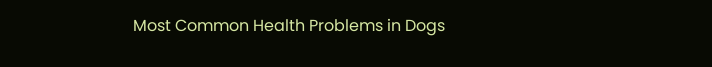Most Common Health Problems in Dogs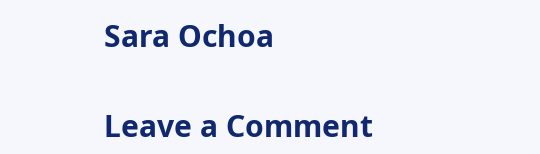Sara Ochoa

Leave a Comment